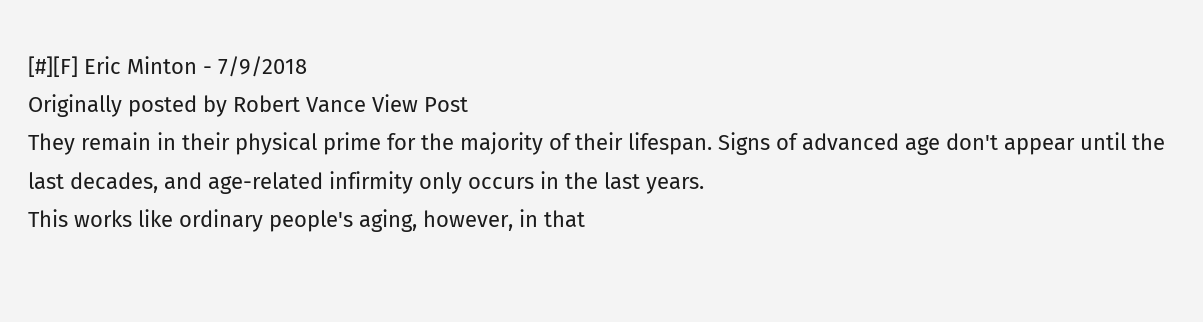[#][F] Eric Minton - 7/9/2018
Originally posted by Robert Vance View Post
They remain in their physical prime for the majority of their lifespan. Signs of advanced age don't appear until the last decades, and age-related infirmity only occurs in the last years.
This works like ordinary people's aging, however, in that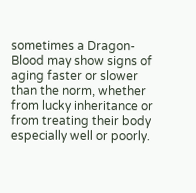sometimes a Dragon-Blood may show signs of aging faster or slower than the norm, whether from lucky inheritance or from treating their body especially well or poorly.